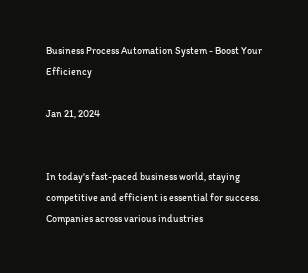Business Process Automation System - Boost Your Efficiency

Jan 21, 2024


In today's fast-paced business world, staying competitive and efficient is essential for success. Companies across various industries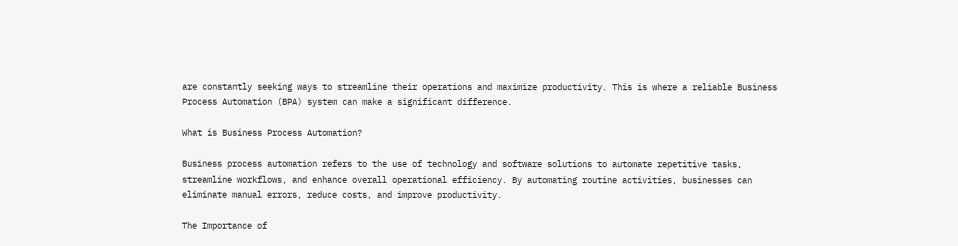are constantly seeking ways to streamline their operations and maximize productivity. This is where a reliable Business Process Automation (BPA) system can make a significant difference.

What is Business Process Automation?

Business process automation refers to the use of technology and software solutions to automate repetitive tasks, streamline workflows, and enhance overall operational efficiency. By automating routine activities, businesses can eliminate manual errors, reduce costs, and improve productivity.

The Importance of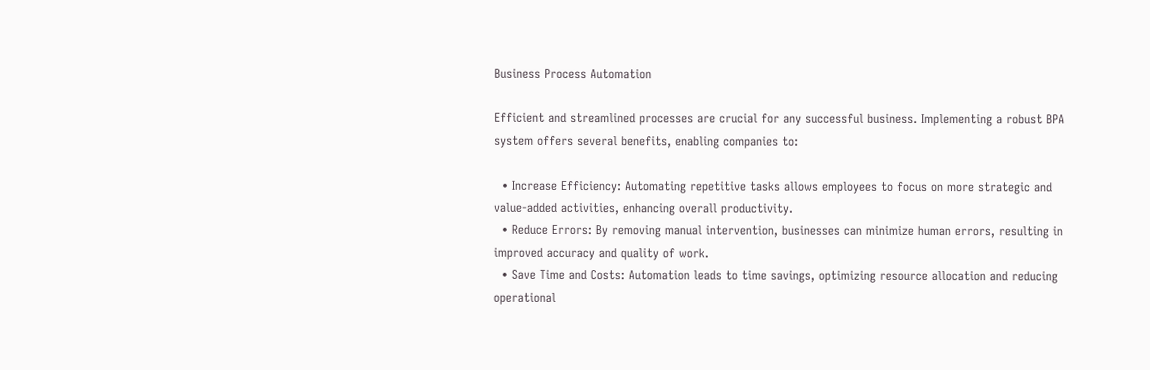Business Process Automation

Efficient and streamlined processes are crucial for any successful business. Implementing a robust BPA system offers several benefits, enabling companies to:

  • Increase Efficiency: Automating repetitive tasks allows employees to focus on more strategic and value-added activities, enhancing overall productivity.
  • Reduce Errors: By removing manual intervention, businesses can minimize human errors, resulting in improved accuracy and quality of work.
  • Save Time and Costs: Automation leads to time savings, optimizing resource allocation and reducing operational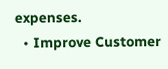expenses.
  • Improve Customer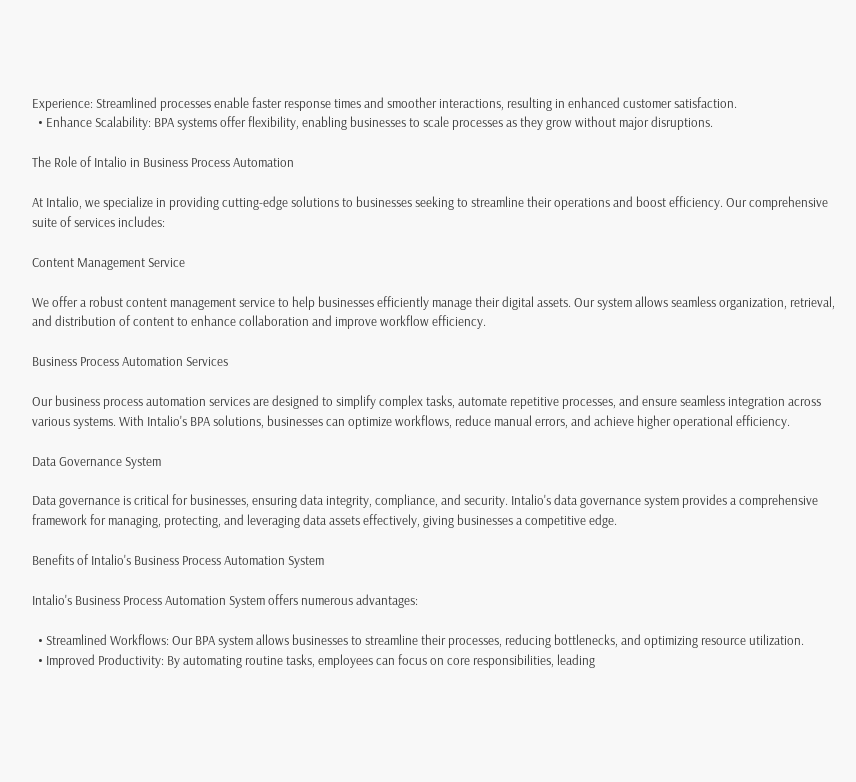Experience: Streamlined processes enable faster response times and smoother interactions, resulting in enhanced customer satisfaction.
  • Enhance Scalability: BPA systems offer flexibility, enabling businesses to scale processes as they grow without major disruptions.

The Role of Intalio in Business Process Automation

At Intalio, we specialize in providing cutting-edge solutions to businesses seeking to streamline their operations and boost efficiency. Our comprehensive suite of services includes:

Content Management Service

We offer a robust content management service to help businesses efficiently manage their digital assets. Our system allows seamless organization, retrieval, and distribution of content to enhance collaboration and improve workflow efficiency.

Business Process Automation Services

Our business process automation services are designed to simplify complex tasks, automate repetitive processes, and ensure seamless integration across various systems. With Intalio's BPA solutions, businesses can optimize workflows, reduce manual errors, and achieve higher operational efficiency.

Data Governance System

Data governance is critical for businesses, ensuring data integrity, compliance, and security. Intalio's data governance system provides a comprehensive framework for managing, protecting, and leveraging data assets effectively, giving businesses a competitive edge.

Benefits of Intalio's Business Process Automation System

Intalio's Business Process Automation System offers numerous advantages:

  • Streamlined Workflows: Our BPA system allows businesses to streamline their processes, reducing bottlenecks, and optimizing resource utilization.
  • Improved Productivity: By automating routine tasks, employees can focus on core responsibilities, leading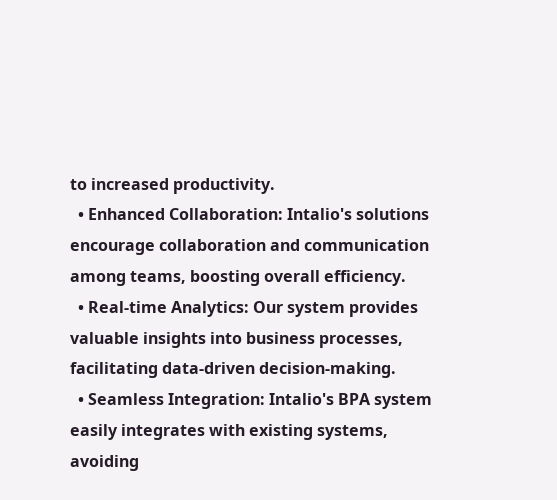to increased productivity.
  • Enhanced Collaboration: Intalio's solutions encourage collaboration and communication among teams, boosting overall efficiency.
  • Real-time Analytics: Our system provides valuable insights into business processes, facilitating data-driven decision-making.
  • Seamless Integration: Intalio's BPA system easily integrates with existing systems, avoiding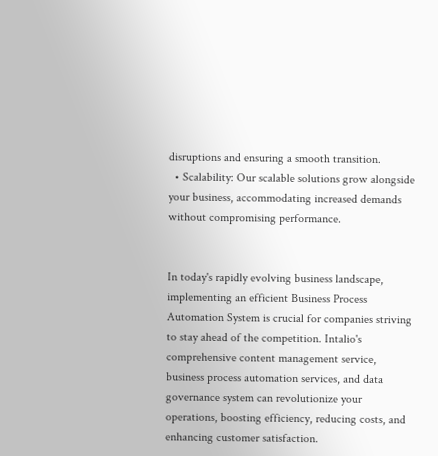disruptions and ensuring a smooth transition.
  • Scalability: Our scalable solutions grow alongside your business, accommodating increased demands without compromising performance.


In today's rapidly evolving business landscape, implementing an efficient Business Process Automation System is crucial for companies striving to stay ahead of the competition. Intalio's comprehensive content management service, business process automation services, and data governance system can revolutionize your operations, boosting efficiency, reducing costs, and enhancing customer satisfaction.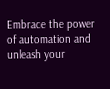Embrace the power of automation and unleash your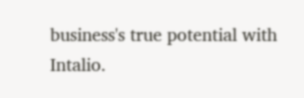business's true potential with Intalio.